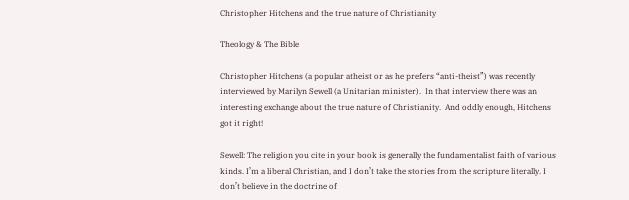Christopher Hitchens and the true nature of Christianity

Theology & The Bible

Christopher Hitchens (a popular atheist or as he prefers “anti-theist”) was recently interviewed by Marilyn Sewell (a Unitarian minister).  In that interview there was an interesting exchange about the true nature of Christianity.  And oddly enough, Hitchens got it right!

Sewell: The religion you cite in your book is generally the fundamentalist faith of various kinds. I’m a liberal Christian, and I don’t take the stories from the scripture literally. I don’t believe in the doctrine of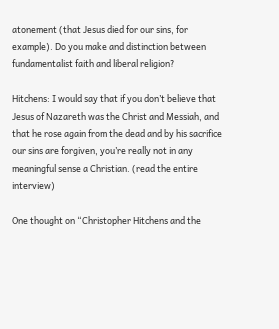atonement (that Jesus died for our sins, for example). Do you make and distinction between fundamentalist faith and liberal religion?

Hitchens: I would say that if you don’t believe that Jesus of Nazareth was the Christ and Messiah, and that he rose again from the dead and by his sacrifice our sins are forgiven, you’re really not in any meaningful sense a Christian. (read the entire interview)

One thought on “Christopher Hitchens and the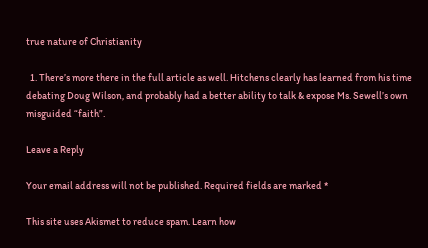true nature of Christianity

  1. There’s more there in the full article as well. Hitchens clearly has learned from his time debating Doug Wilson, and probably had a better ability to talk & expose Ms. Sewell’s own misguided “faith”.

Leave a Reply

Your email address will not be published. Required fields are marked *

This site uses Akismet to reduce spam. Learn how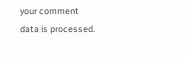your comment data is processed.